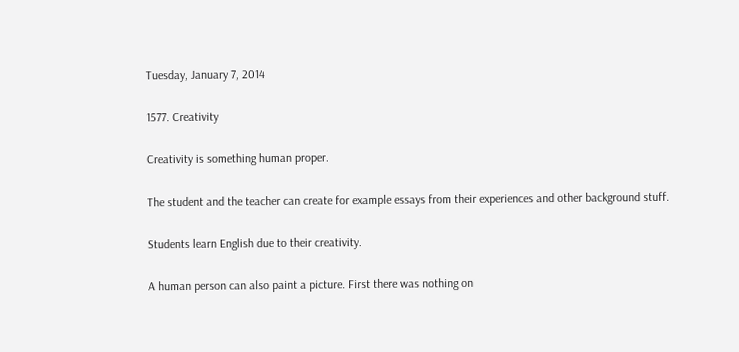Tuesday, January 7, 2014

1577. Creativity

Creativity is something human proper.

The student and the teacher can create for example essays from their experiences and other background stuff.

Students learn English due to their creativity.

A human person can also paint a picture. First there was nothing on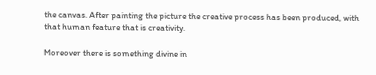the canvas. After painting the picture the creative process has been produced, with that human feature that is creativity.

Moreover there is something divine in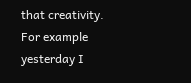that creativity. For example yesterday I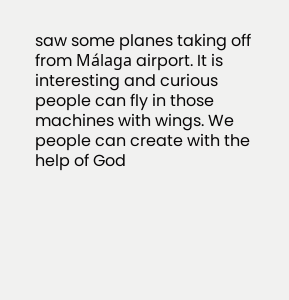saw some planes taking off from Málaga airport. It is interesting and curious people can fly in those machines with wings. We people can create with the help of God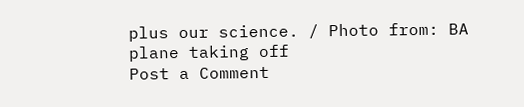plus our science. / Photo from: BA plane taking off
Post a Comment